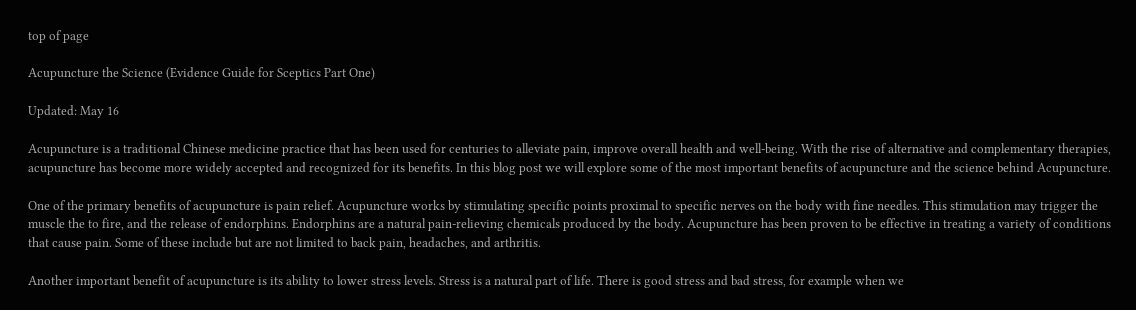top of page

Acupuncture the Science (Evidence Guide for Sceptics Part One)

Updated: May 16

Acupuncture is a traditional Chinese medicine practice that has been used for centuries to alleviate pain, improve overall health and well-being. With the rise of alternative and complementary therapies, acupuncture has become more widely accepted and recognized for its benefits. In this blog post we will explore some of the most important benefits of acupuncture and the science behind Acupuncture.

One of the primary benefits of acupuncture is pain relief. Acupuncture works by stimulating specific points proximal to specific nerves on the body with fine needles. This stimulation may trigger the muscle the to fire, and the release of endorphins. Endorphins are a natural pain-relieving chemicals produced by the body. Acupuncture has been proven to be effective in treating a variety of conditions that cause pain. Some of these include but are not limited to back pain, headaches, and arthritis.

Another important benefit of acupuncture is its ability to lower stress levels. Stress is a natural part of life. There is good stress and bad stress, for example when we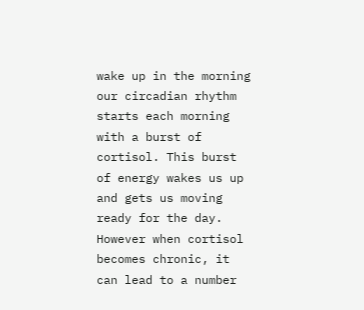wake up in the morning our circadian rhythm starts each morning with a burst of cortisol. This burst of energy wakes us up and gets us moving ready for the day. However when cortisol becomes chronic, it can lead to a number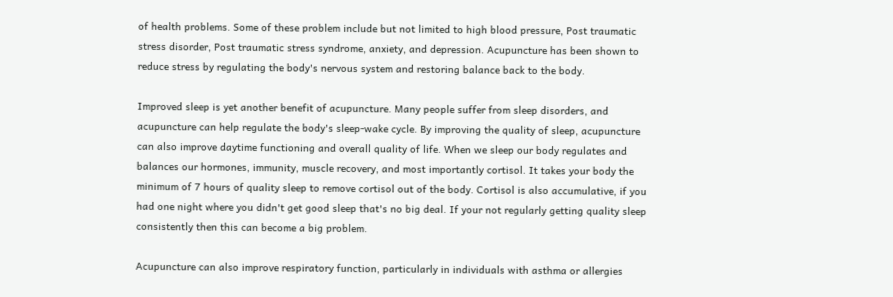of health problems. Some of these problem include but not limited to high blood pressure, Post traumatic stress disorder, Post traumatic stress syndrome, anxiety, and depression. Acupuncture has been shown to reduce stress by regulating the body's nervous system and restoring balance back to the body.

Improved sleep is yet another benefit of acupuncture. Many people suffer from sleep disorders, and acupuncture can help regulate the body's sleep-wake cycle. By improving the quality of sleep, acupuncture can also improve daytime functioning and overall quality of life. When we sleep our body regulates and balances our hormones, immunity, muscle recovery, and most importantly cortisol. It takes your body the minimum of 7 hours of quality sleep to remove cortisol out of the body. Cortisol is also accumulative, if you had one night where you didn't get good sleep that's no big deal. If your not regularly getting quality sleep consistently then this can become a big problem.

Acupuncture can also improve respiratory function, particularly in individuals with asthma or allergies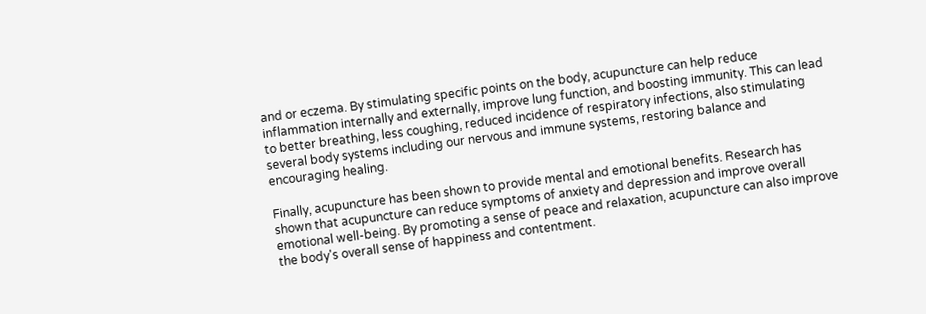and or eczema. By stimulating specific points on the body, acupuncture can help reduce inflammation internally and externally, improve lung function, and boosting immunity. This can lead to better breathing, less coughing, reduced incidence of respiratory infections, also stimulating several body systems including our nervous and immune systems, restoring balance and encouraging healing.

Finally, acupuncture has been shown to provide mental and emotional benefits. Research has shown that acupuncture can reduce symptoms of anxiety and depression and improve overall emotional well-being. By promoting a sense of peace and relaxation, acupuncture can also improve the body's overall sense of happiness and contentment.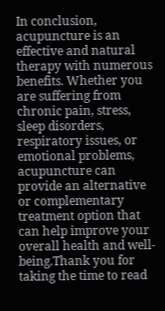In conclusion, acupuncture is an effective and natural therapy with numerous benefits. Whether you are suffering from chronic pain, stress, sleep disorders, respiratory issues, or emotional problems, acupuncture can provide an alternative or complementary treatment option that can help improve your overall health and well-being.Thank you for taking the time to read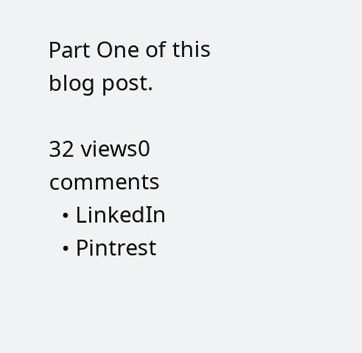Part One of this blog post.

32 views0 comments
  • LinkedIn
  • Pintrest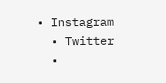• Instagram
  • Twitter
  •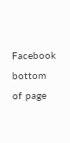Facebook
bottom of page